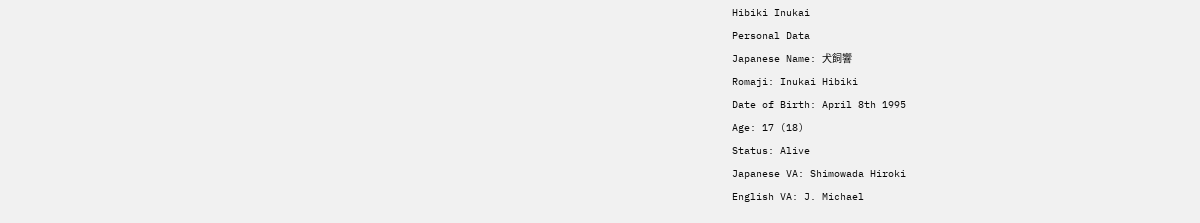Hibiki Inukai
Personal Data
Japanese Name: 犬飼響
Romaji: Inukai Hibiki
Date of Birth: April 8th 1995
Age: 17 (18)
Status: Alive
Japanese VA: Shimowada Hiroki
English VA: J. Michael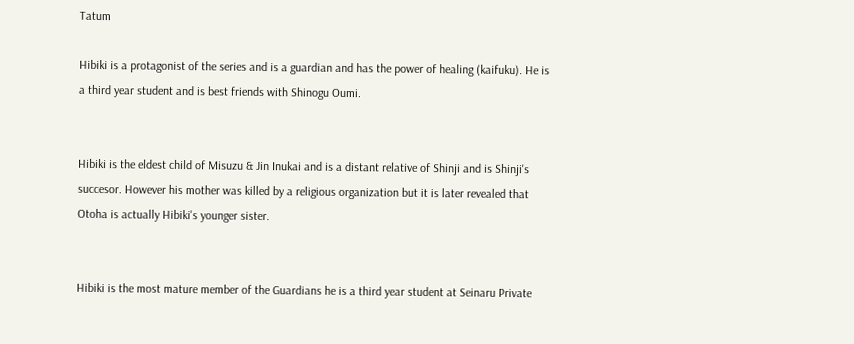Tatum

Hibiki is a protagonist of the series and is a guardian and has the power of healing (kaifuku). He is a third year student and is best friends with Shinogu Oumi.


Hibiki is the eldest child of Misuzu & Jin Inukai and is a distant relative of Shinji and is Shinji's succesor. However his mother was killed by a religious organization but it is later revealed that Otoha is actually Hibiki's younger sister.


Hibiki is the most mature member of the Guardians he is a third year student at Seinaru Private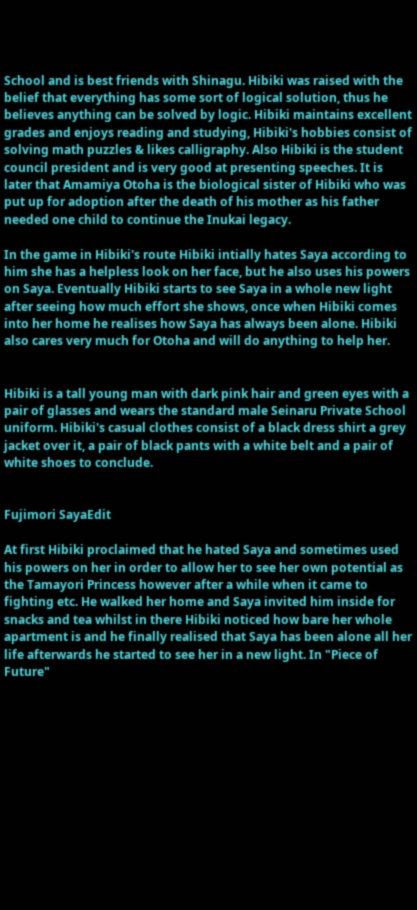School and is best friends with Shinagu. Hibiki was raised with the belief that everything has some sort of logical solution, thus he believes anything can be solved by logic. Hibiki maintains excellent grades and enjoys reading and studying, Hibiki's hobbies consist of solving math puzzles & likes calligraphy. Also Hibiki is the student council president and is very good at presenting speeches. It is later that Amamiya Otoha is the biological sister of Hibiki who was put up for adoption after the death of his mother as his father needed one child to continue the Inukai legacy.

In the game in Hibiki's route Hibiki intially hates Saya according to him she has a helpless look on her face, but he also uses his powers on Saya. Eventually Hibiki starts to see Saya in a whole new light after seeing how much effort she shows, once when Hibiki comes into her home he realises how Saya has always been alone. Hibiki also cares very much for Otoha and will do anything to help her.


Hibiki is a tall young man with dark pink hair and green eyes with a pair of glasses and wears the standard male Seinaru Private School uniform. Hibiki's casual clothes consist of a black dress shirt a grey jacket over it, a pair of black pants with a white belt and a pair of white shoes to conclude.


Fujimori SayaEdit

At first Hibiki proclaimed that he hated Saya and sometimes used his powers on her in order to allow her to see her own potential as the Tamayori Princess however after a while when it came to fighting etc. He walked her home and Saya invited him inside for snacks and tea whilst in there Hibiki noticed how bare her whole apartment is and he finally realised that Saya has been alone all her life afterwards he started to see her in a new light. In "Piece of Future"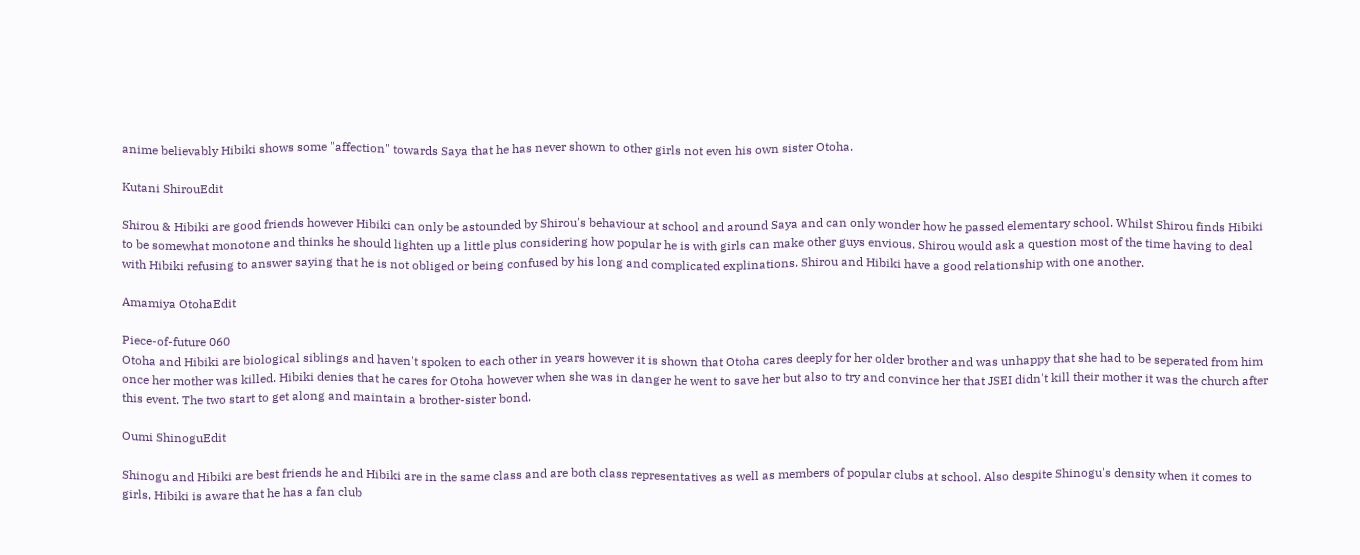anime believably Hibiki shows some "affection" towards Saya that he has never shown to other girls not even his own sister Otoha.

Kutani ShirouEdit

Shirou & Hibiki are good friends however Hibiki can only be astounded by Shirou's behaviour at school and around Saya and can only wonder how he passed elementary school. Whilst Shirou finds Hibiki to be somewhat monotone and thinks he should lighten up a little plus considering how popular he is with girls can make other guys envious. Shirou would ask a question most of the time having to deal with Hibiki refusing to answer saying that he is not obliged or being confused by his long and complicated explinations. Shirou and Hibiki have a good relationship with one another.

Amamiya OtohaEdit

Piece-of-future 060
Otoha and Hibiki are biological siblings and haven't spoken to each other in years however it is shown that Otoha cares deeply for her older brother and was unhappy that she had to be seperated from him once her mother was killed. Hibiki denies that he cares for Otoha however when she was in danger he went to save her but also to try and convince her that JSEI didn't kill their mother it was the church after this event. The two start to get along and maintain a brother-sister bond.

Oumi ShinoguEdit

Shinogu and Hibiki are best friends he and Hibiki are in the same class and are both class representatives as well as members of popular clubs at school. Also despite Shinogu's density when it comes to girls, Hibiki is aware that he has a fan club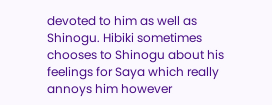devoted to him as well as Shinogu. Hibiki sometimes chooses to Shinogu about his feelings for Saya which really annoys him however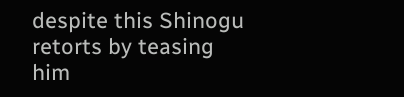despite this Shinogu retorts by teasing him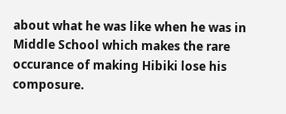about what he was like when he was in Middle School which makes the rare occurance of making Hibiki lose his composure.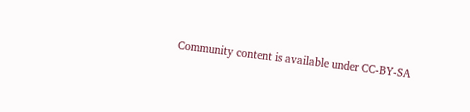Community content is available under CC-BY-SA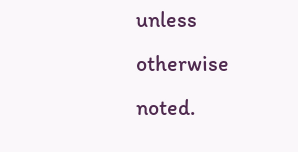unless otherwise noted.